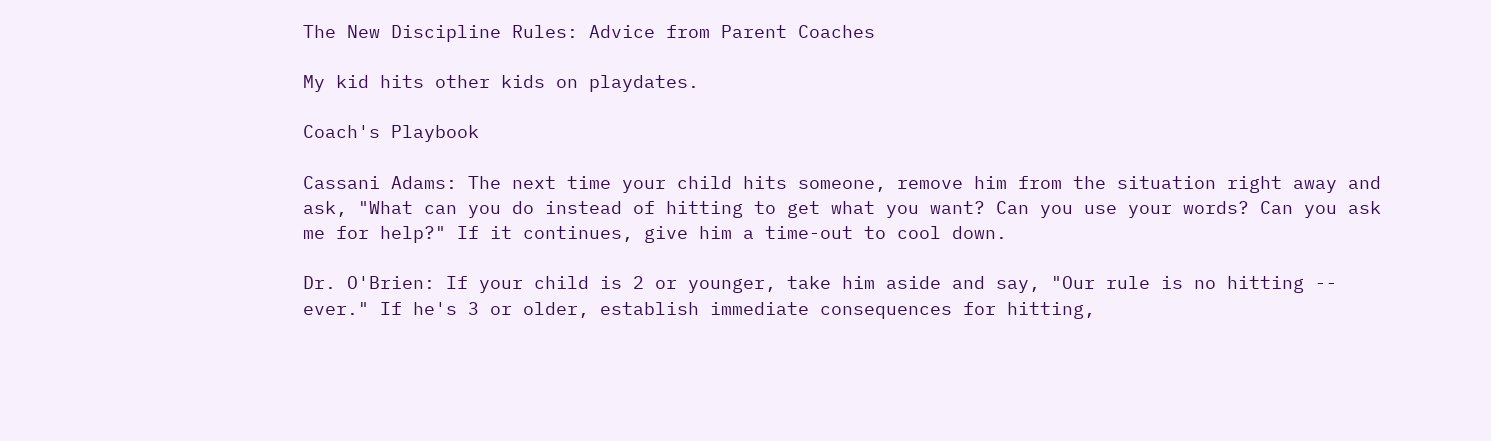The New Discipline Rules: Advice from Parent Coaches

My kid hits other kids on playdates.

Coach's Playbook

Cassani Adams: The next time your child hits someone, remove him from the situation right away and ask, "What can you do instead of hitting to get what you want? Can you use your words? Can you ask me for help?" If it continues, give him a time-out to cool down.

Dr. O'Brien: If your child is 2 or younger, take him aside and say, "Our rule is no hitting -- ever." If he's 3 or older, establish immediate consequences for hitting,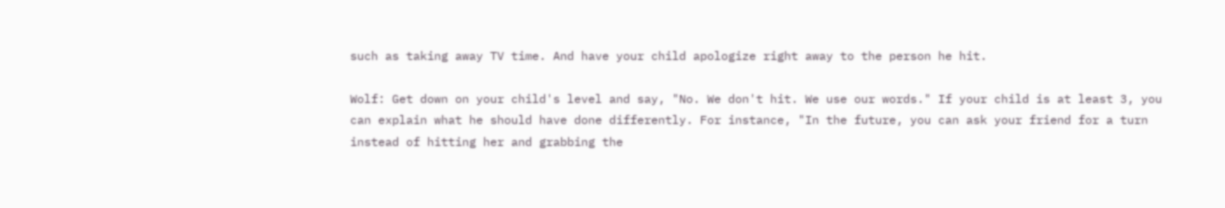such as taking away TV time. And have your child apologize right away to the person he hit.

Wolf: Get down on your child's level and say, "No. We don't hit. We use our words." If your child is at least 3, you can explain what he should have done differently. For instance, "In the future, you can ask your friend for a turn instead of hitting her and grabbing the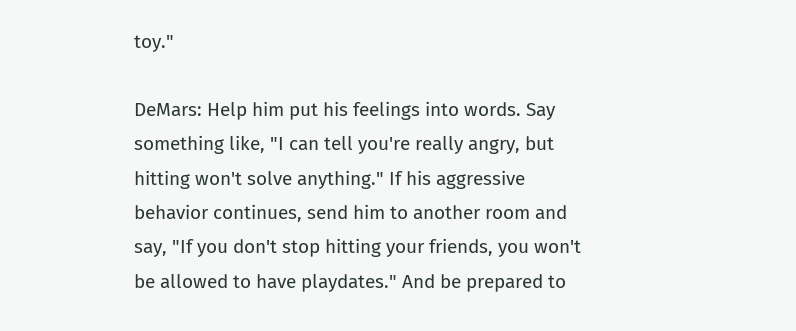toy."

DeMars: Help him put his feelings into words. Say something like, "I can tell you're really angry, but hitting won't solve anything." If his aggressive behavior continues, send him to another room and say, "If you don't stop hitting your friends, you won't be allowed to have playdates." And be prepared to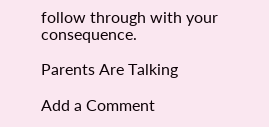follow through with your consequence.

Parents Are Talking

Add a Comment